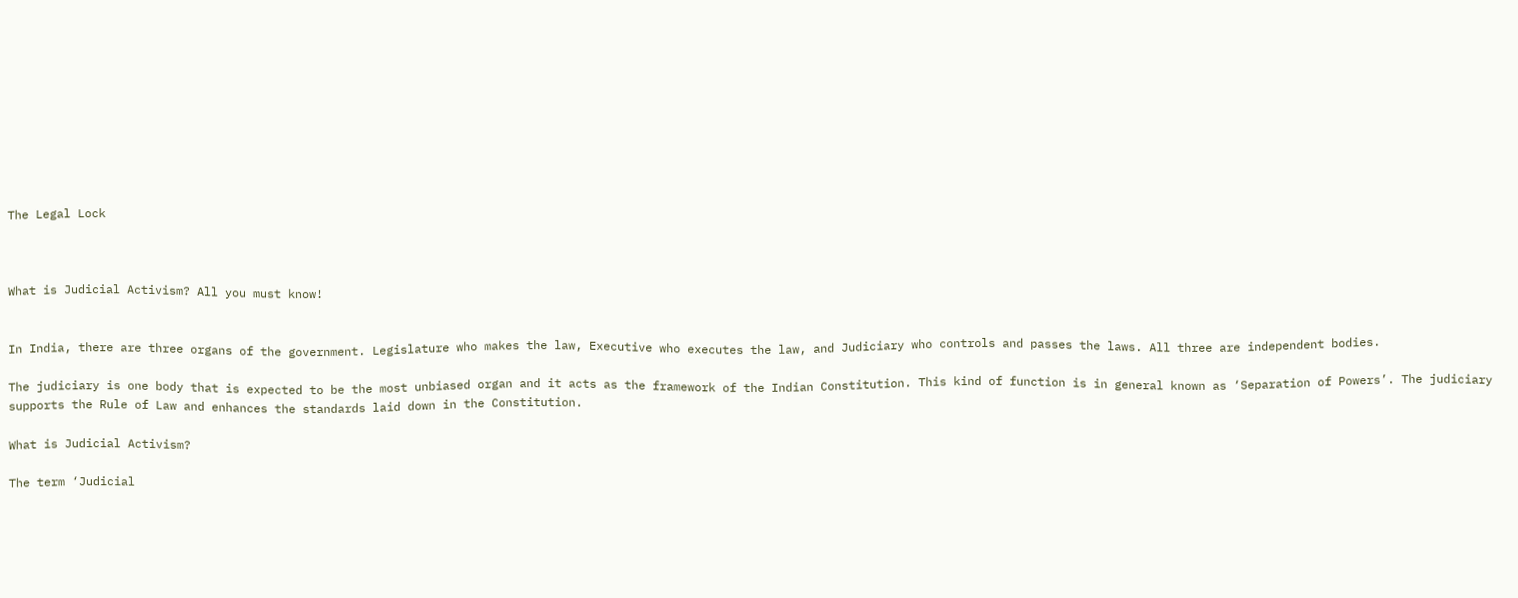The Legal Lock



What is Judicial Activism? All you must know!


In India, there are three organs of the government. Legislature who makes the law, Executive who executes the law, and Judiciary who controls and passes the laws. All three are independent bodies.

The judiciary is one body that is expected to be the most unbiased organ and it acts as the framework of the Indian Constitution. This kind of function is in general known as ‘Separation of Powers’. The judiciary supports the Rule of Law and enhances the standards laid down in the Constitution.

What is Judicial Activism?

The term ‘Judicial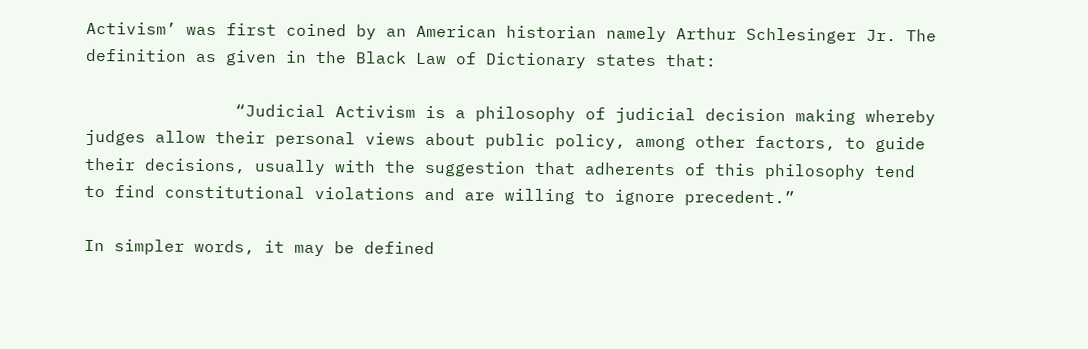Activism’ was first coined by an American historian namely Arthur Schlesinger Jr. The definition as given in the Black Law of Dictionary states that:

               “Judicial Activism is a philosophy of judicial decision making whereby judges allow their personal views about public policy, among other factors, to guide their decisions, usually with the suggestion that adherents of this philosophy tend to find constitutional violations and are willing to ignore precedent.”

In simpler words, it may be defined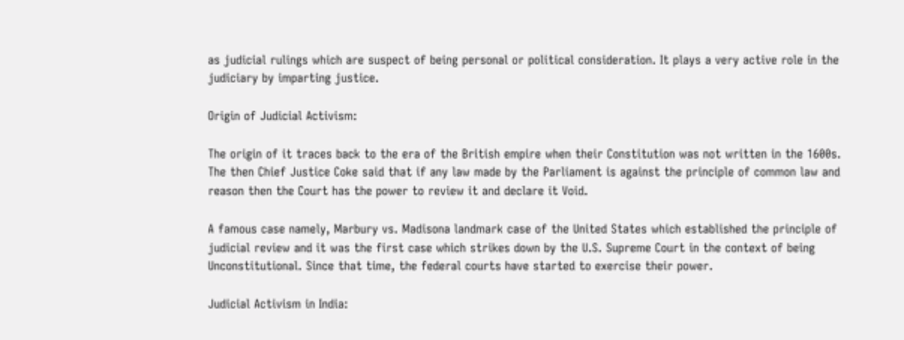as judicial rulings which are suspect of being personal or political consideration. It plays a very active role in the judiciary by imparting justice.

Origin of Judicial Activism:

The origin of it traces back to the era of the British empire when their Constitution was not written in the 1600s. The then Chief Justice Coke said that if any law made by the Parliament is against the principle of common law and reason then the Court has the power to review it and declare it Void.

A famous case namely, Marbury vs. Madisona landmark case of the United States which established the principle of judicial review and it was the first case which strikes down by the U.S. Supreme Court in the context of being Unconstitutional. Since that time, the federal courts have started to exercise their power.

Judicial Activism in India: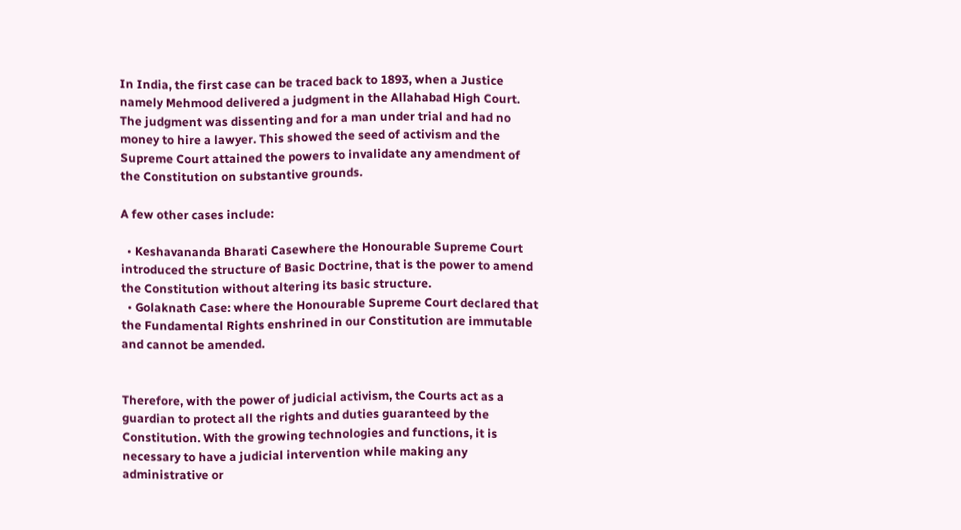In India, the first case can be traced back to 1893, when a Justice namely Mehmood delivered a judgment in the Allahabad High Court. The judgment was dissenting and for a man under trial and had no money to hire a lawyer. This showed the seed of activism and the Supreme Court attained the powers to invalidate any amendment of the Constitution on substantive grounds.

A few other cases include:

  • Keshavananda Bharati Casewhere the Honourable Supreme Court introduced the structure of Basic Doctrine, that is the power to amend the Constitution without altering its basic structure.
  • Golaknath Case: where the Honourable Supreme Court declared that the Fundamental Rights enshrined in our Constitution are immutable and cannot be amended.


Therefore, with the power of judicial activism, the Courts act as a guardian to protect all the rights and duties guaranteed by the Constitution. With the growing technologies and functions, it is necessary to have a judicial intervention while making any administrative or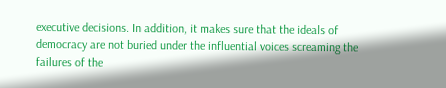executive decisions. In addition, it makes sure that the ideals of democracy are not buried under the influential voices screaming the failures of the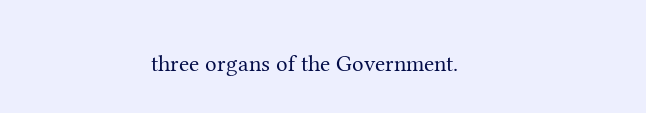three organs of the Government.